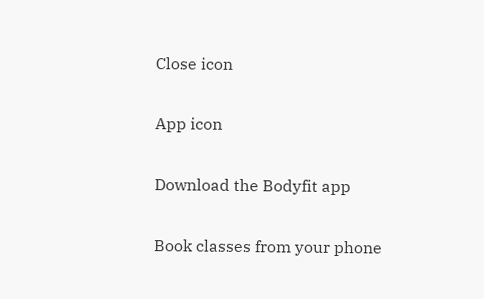Close icon

App icon

Download the Bodyfit app

Book classes from your phone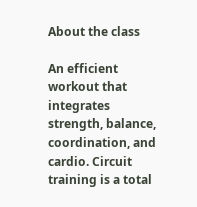About the class

An efficient workout that integrates strength, balance, coordination, and cardio. Circuit training is a total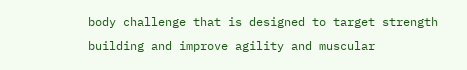body challenge that is designed to target strength building and improve agility and muscular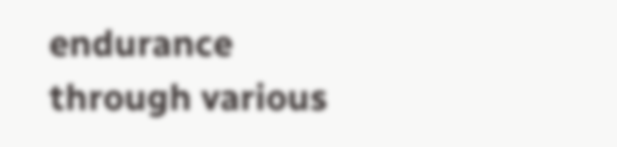endurance through various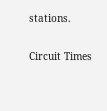stations.

Circuit Times